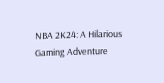NBA 2K24: A Hilarious Gaming Adventure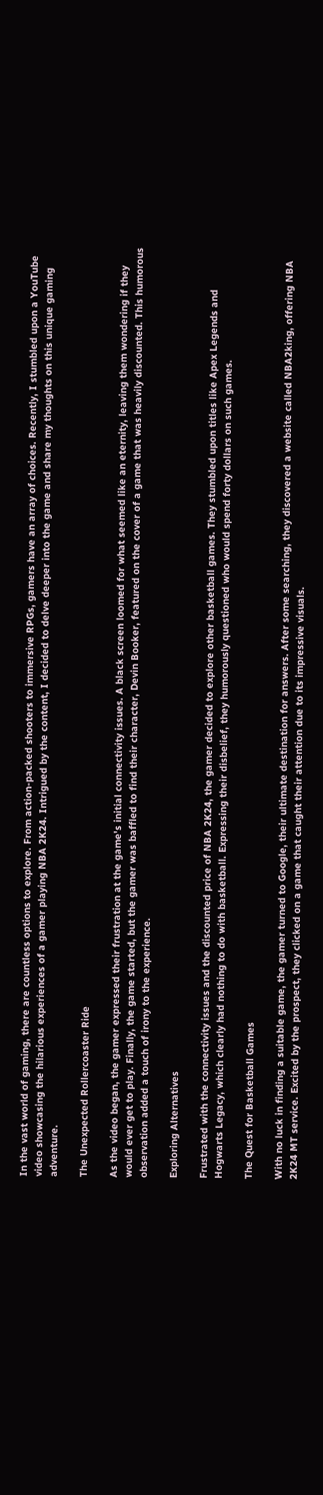In the vast world of gaming, there are countless options to explore. From action-packed shooters to immersive RPGs, gamers have an array of choices. Recently, I stumbled upon a YouTube video showcasing the hilarious experiences of a gamer playing NBA 2K24. Intrigued by the content, I decided to delve deeper into the game and share my thoughts on this unique gaming adventure.

The Unexpected Rollercoaster Ride

As the video began, the gamer expressed their frustration at the game's initial connectivity issues. A black screen loomed for what seemed like an eternity, leaving them wondering if they would ever get to play. Finally, the game started, but the gamer was baffled to find their character, Devin Booker, featured on the cover of a game that was heavily discounted. This humorous observation added a touch of irony to the experience.

Exploring Alternatives

Frustrated with the connectivity issues and the discounted price of NBA 2K24, the gamer decided to explore other basketball games. They stumbled upon titles like Apex Legends and Hogwarts Legacy, which clearly had nothing to do with basketball. Expressing their disbelief, they humorously questioned who would spend forty dollars on such games.

The Quest for Basketball Games

With no luck in finding a suitable game, the gamer turned to Google, their ultimate destination for answers. After some searching, they discovered a website called NBA2king, offering NBA 2K24 MT service. Excited by the prospect, they clicked on a game that caught their attention due to its impressive visuals.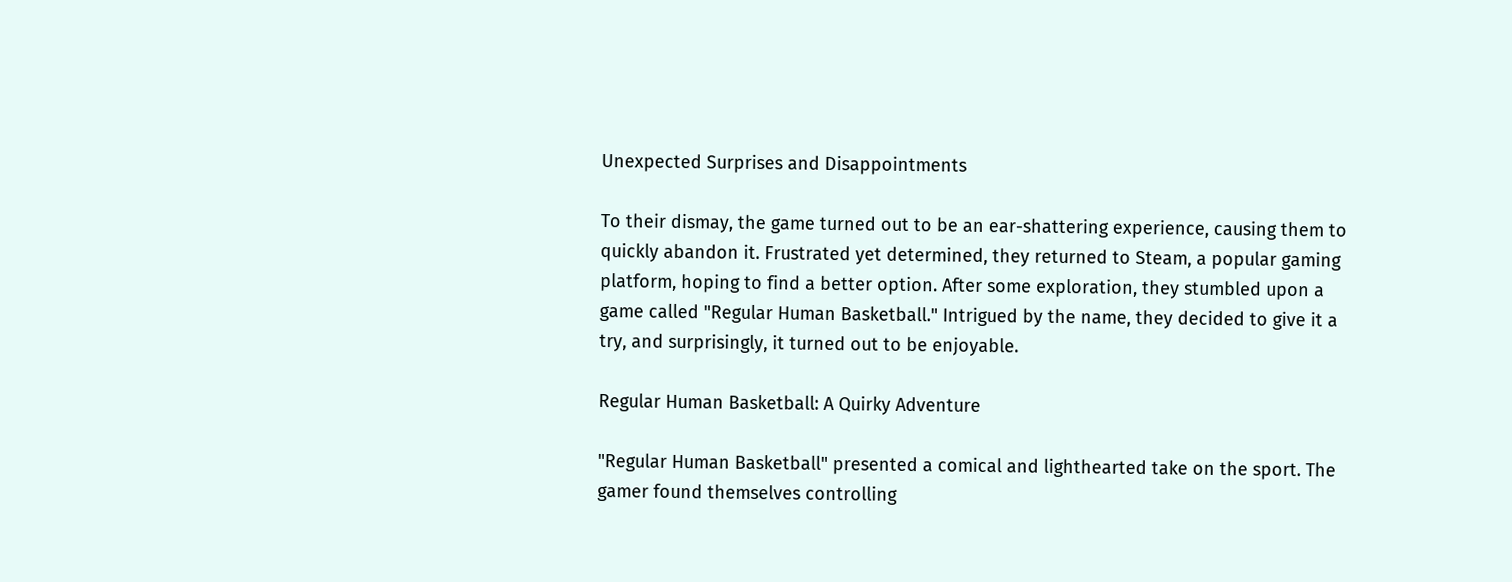Unexpected Surprises and Disappointments

To their dismay, the game turned out to be an ear-shattering experience, causing them to quickly abandon it. Frustrated yet determined, they returned to Steam, a popular gaming platform, hoping to find a better option. After some exploration, they stumbled upon a game called "Regular Human Basketball." Intrigued by the name, they decided to give it a try, and surprisingly, it turned out to be enjoyable.

Regular Human Basketball: A Quirky Adventure

"Regular Human Basketball" presented a comical and lighthearted take on the sport. The gamer found themselves controlling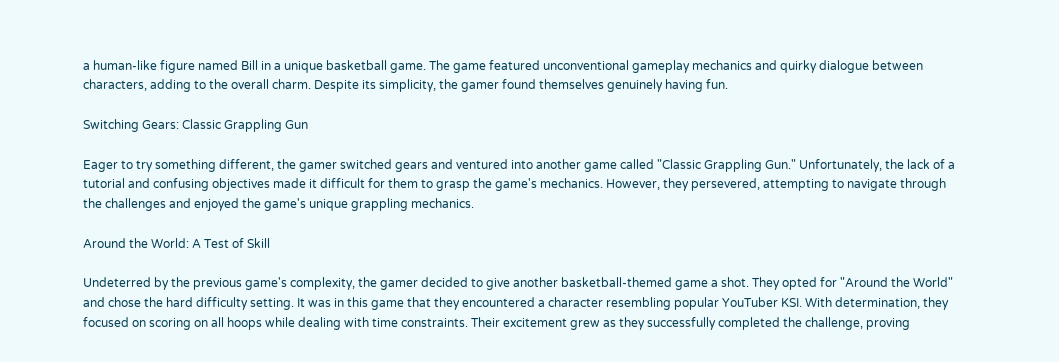a human-like figure named Bill in a unique basketball game. The game featured unconventional gameplay mechanics and quirky dialogue between characters, adding to the overall charm. Despite its simplicity, the gamer found themselves genuinely having fun.

Switching Gears: Classic Grappling Gun

Eager to try something different, the gamer switched gears and ventured into another game called "Classic Grappling Gun." Unfortunately, the lack of a tutorial and confusing objectives made it difficult for them to grasp the game's mechanics. However, they persevered, attempting to navigate through the challenges and enjoyed the game's unique grappling mechanics.

Around the World: A Test of Skill

Undeterred by the previous game's complexity, the gamer decided to give another basketball-themed game a shot. They opted for "Around the World" and chose the hard difficulty setting. It was in this game that they encountered a character resembling popular YouTuber KSI. With determination, they focused on scoring on all hoops while dealing with time constraints. Their excitement grew as they successfully completed the challenge, proving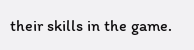their skills in the game.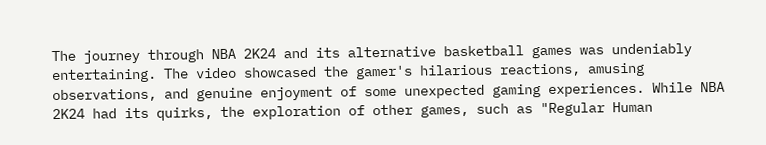The journey through NBA 2K24 and its alternative basketball games was undeniably entertaining. The video showcased the gamer's hilarious reactions, amusing observations, and genuine enjoyment of some unexpected gaming experiences. While NBA 2K24 had its quirks, the exploration of other games, such as "Regular Human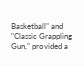Basketball" and "Classic Grappling Gun," provided a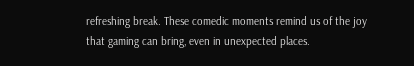refreshing break. These comedic moments remind us of the joy that gaming can bring, even in unexpected places.